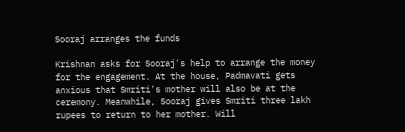Sooraj arranges the funds

Krishnan asks for Sooraj's help to arrange the money for the engagement. At the house, Padmavati gets anxious that Smriti's mother will also be at the ceremony. Meanwhile, Sooraj gives Smriti three lakh rupees to return to her mother. Will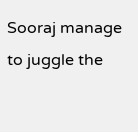Sooraj manage to juggle the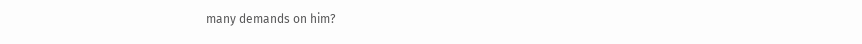many demands on him?